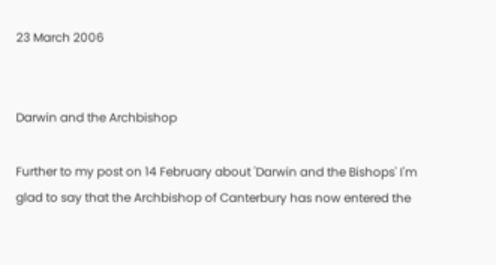23 March 2006


Darwin and the Archbishop

Further to my post on 14 February about 'Darwin and the Bishops' I'm glad to say that the Archbishop of Canterbury has now entered the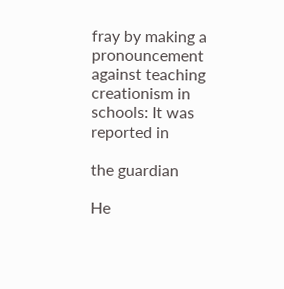fray by making a pronouncement against teaching creationism in schools: It was reported in

the guardian

He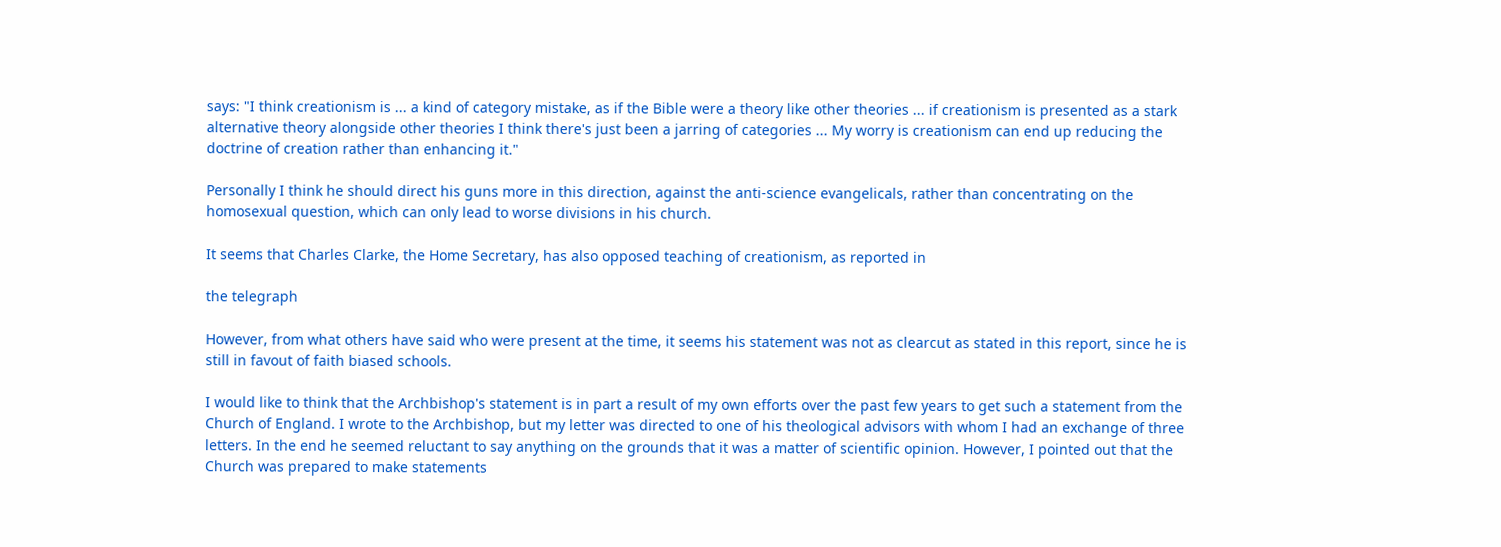says: "I think creationism is ... a kind of category mistake, as if the Bible were a theory like other theories ... if creationism is presented as a stark alternative theory alongside other theories I think there's just been a jarring of categories ... My worry is creationism can end up reducing the doctrine of creation rather than enhancing it."

Personally I think he should direct his guns more in this direction, against the anti-science evangelicals, rather than concentrating on the homosexual question, which can only lead to worse divisions in his church.

It seems that Charles Clarke, the Home Secretary, has also opposed teaching of creationism, as reported in

the telegraph

However, from what others have said who were present at the time, it seems his statement was not as clearcut as stated in this report, since he is still in favout of faith biased schools.

I would like to think that the Archbishop's statement is in part a result of my own efforts over the past few years to get such a statement from the Church of England. I wrote to the Archbishop, but my letter was directed to one of his theological advisors with whom I had an exchange of three letters. In the end he seemed reluctant to say anything on the grounds that it was a matter of scientific opinion. However, I pointed out that the Church was prepared to make statements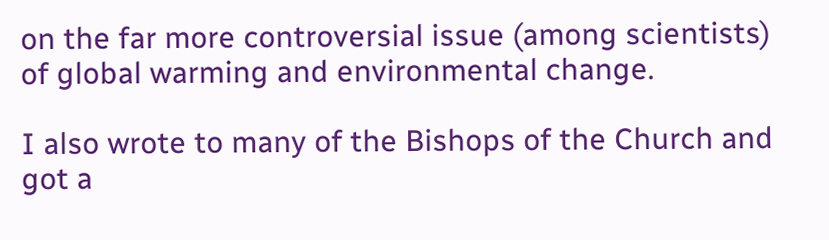on the far more controversial issue (among scientists) of global warming and environmental change.

I also wrote to many of the Bishops of the Church and got a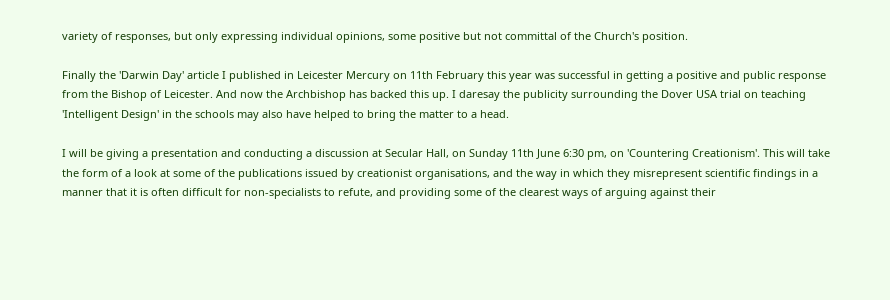variety of responses, but only expressing individual opinions, some positive but not committal of the Church's position.

Finally the 'Darwin Day' article I published in Leicester Mercury on 11th February this year was successful in getting a positive and public response from the Bishop of Leicester. And now the Archbishop has backed this up. I daresay the publicity surrounding the Dover USA trial on teaching 'Intelligent Design' in the schools may also have helped to bring the matter to a head.

I will be giving a presentation and conducting a discussion at Secular Hall, on Sunday 11th June 6:30 pm, on 'Countering Creationism'. This will take the form of a look at some of the publications issued by creationist organisations, and the way in which they misrepresent scientific findings in a manner that it is often difficult for non-specialists to refute, and providing some of the clearest ways of arguing against their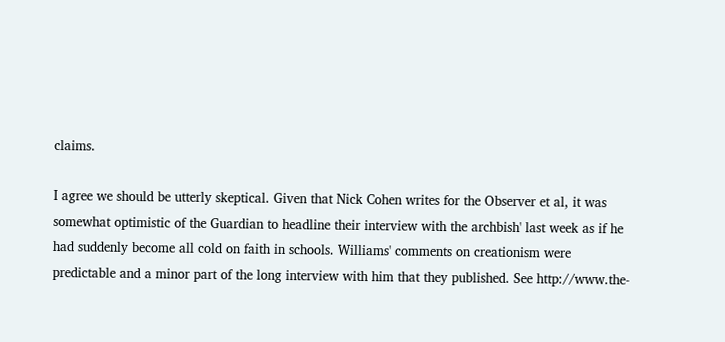claims.

I agree we should be utterly skeptical. Given that Nick Cohen writes for the Observer et al, it was somewhat optimistic of the Guardian to headline their interview with the archbish' last week as if he had suddenly become all cold on faith in schools. Williams' comments on creationism were predictable and a minor part of the long interview with him that they published. See http://www.the-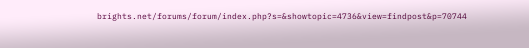brights.net/forums/forum/index.php?s=&showtopic=4736&view=findpost&p=70744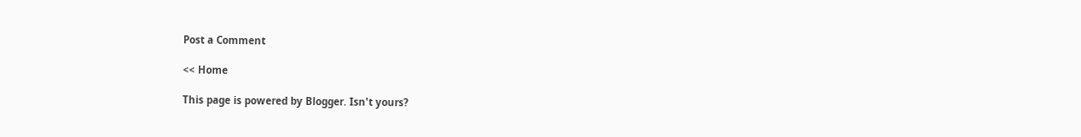Post a Comment

<< Home

This page is powered by Blogger. Isn't yours?